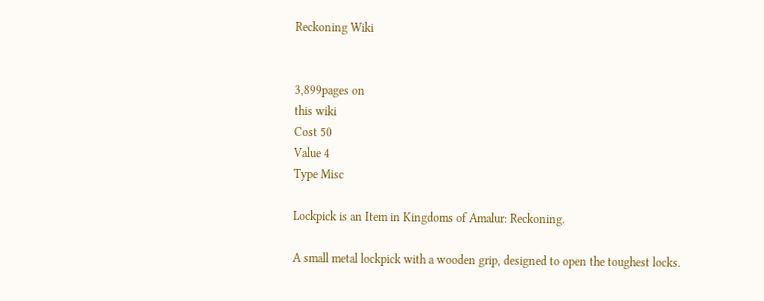Reckoning Wiki


3,899pages on
this wiki
Cost 50
Value 4
Type Misc

Lockpick is an Item in Kingdoms of Amalur: Reckoning.

A small metal lockpick with a wooden grip, designed to open the toughest locks.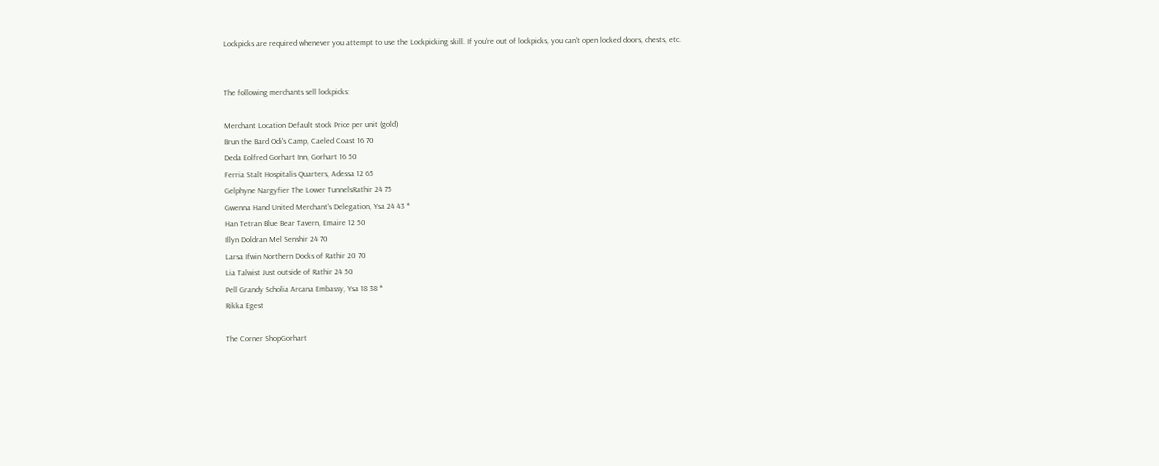Lockpicks are required whenever you attempt to use the Lockpicking skill. If you're out of lockpicks, you can't open locked doors, chests, etc.


The following merchants sell lockpicks:

Merchant Location Default stock Price per unit (gold)
Brun the Bard Odi's Camp, Caeled Coast 16 70
Deda Eolfred Gorhart Inn, Gorhart 16 50
Ferria Stalt Hospitalis Quarters, Adessa 12 65
Gelphyne Nargyfier The Lower TunnelsRathir 24 75
Gwenna Hand United Merchant's Delegation, Ysa 24 43 *
Han Tetran Blue Bear Tavern, Emaire 12 50
Illyn Doldran Mel Senshir 24 70
Larsa Ifwin Northern Docks of Rathir 20 70
Lia Talwist Just outside of Rathir 24 50
Pell Grandy Scholia Arcana Embassy, Ysa 18 38 *
Rikka Egest

The Corner ShopGorhart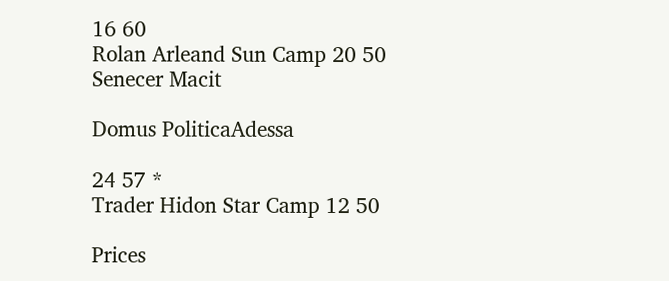16 60
Rolan Arleand Sun Camp 20 50
Senecer Macit

Domus PoliticaAdessa

24 57 *
Trader Hidon Star Camp 12 50

Prices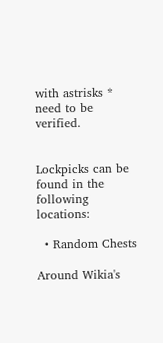with astrisks * need to be verified.


Lockpicks can be found in the following locations:

  • Random Chests

Around Wikia's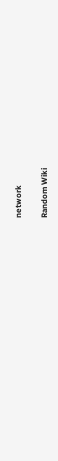network

Random Wiki